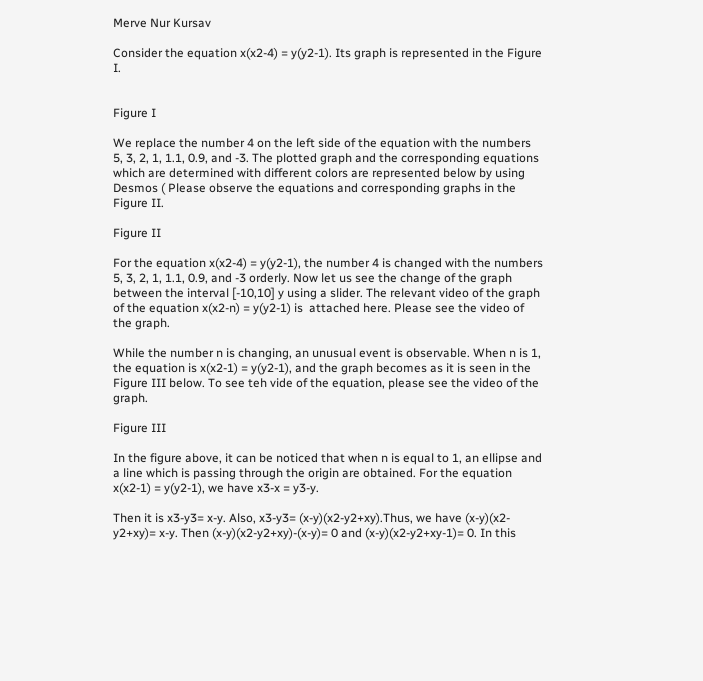Merve Nur Kursav

Consider the equation x(x2-4) = y(y2-1). Its graph is represented in the Figure I.


Figure I

We replace the number 4 on the left side of the equation with the numbers 5, 3, 2, 1, 1.1, 0.9, and -3. The plotted graph and the corresponding equations which are determined with different colors are represented below by using Desmos ( Please observe the equations and corresponding graphs in the Figure II.

Figure II

For the equation x(x2-4) = y(y2-1), the number 4 is changed with the numbers 5, 3, 2, 1, 1.1, 0.9, and -3 orderly. Now let us see the change of the graph between the interval [-10,10] y using a slider. The relevant video of the graph of the equation x(x2-n) = y(y2-1) is  attached here. Please see the video of the graph.

While the number n is changing, an unusual event is observable. When n is 1, the equation is x(x2-1) = y(y2-1), and the graph becomes as it is seen in the Figure III below. To see teh vide of the equation, please see the video of the graph.

Figure III

In the figure above, it can be noticed that when n is equal to 1, an ellipse and a line which is passing through the origin are obtained. For the equation x(x2-1) = y(y2-1), we have x3-x = y3-y.

Then it is x3-y3= x-y. Also, x3-y3= (x-y)(x2-y2+xy).Thus, we have (x-y)(x2-y2+xy)= x-y. Then (x-y)(x2-y2+xy)-(x-y)= 0 and (x-y)(x2-y2+xy-1)= 0. In this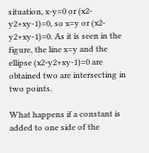situation, x-y=0 or (x2-y2+xy-1)=0, so x=y or (x2-y2+xy-1)=0. As it is seen in the figure, the line x=y and the ellipse (x2-y2+xy-1)=0 are obtained two are intersecting in two points.

What happens if a constant is added to one side of the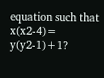equation such that x(x2-4)= y(y2-1)+1?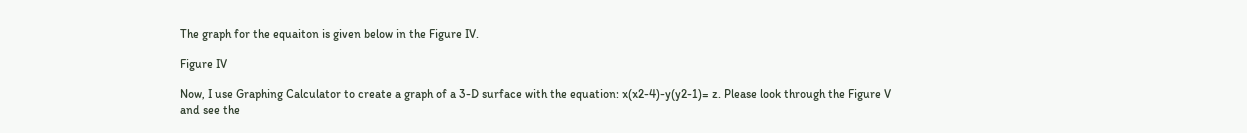The graph for the equaiton is given below in the Figure IV.

Figure IV

Now, I use Graphing Calculator to create a graph of a 3-D surface with the equation: x(x2-4)-y(y2-1)= z. Please look through the Figure V and see the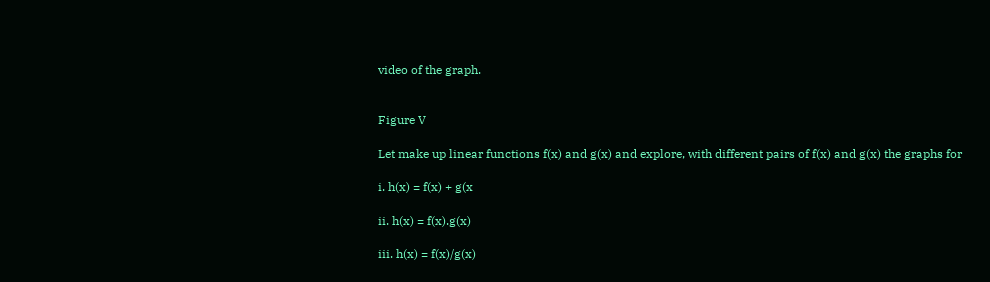video of the graph.


Figure V

Let make up linear functions f(x) and g(x) and explore, with different pairs of f(x) and g(x) the graphs for

i. h(x) = f(x) + g(x

ii. h(x) = f(x).g(x)

iii. h(x) = f(x)/g(x)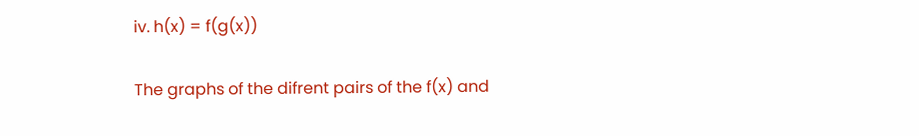iv. h(x) = f(g(x))

The graphs of the difrent pairs of the f(x) and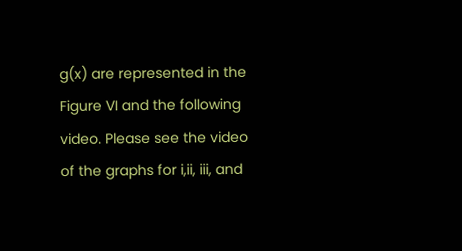g(x) are represented in the Figure VI and the following video. Please see the video of the graphs for i,ii, iii, and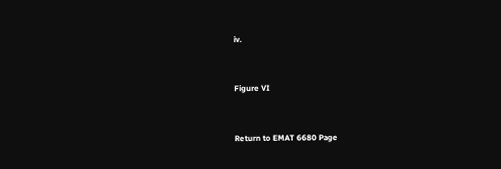iv.


Figure VI


Return to EMAT 6680 Page